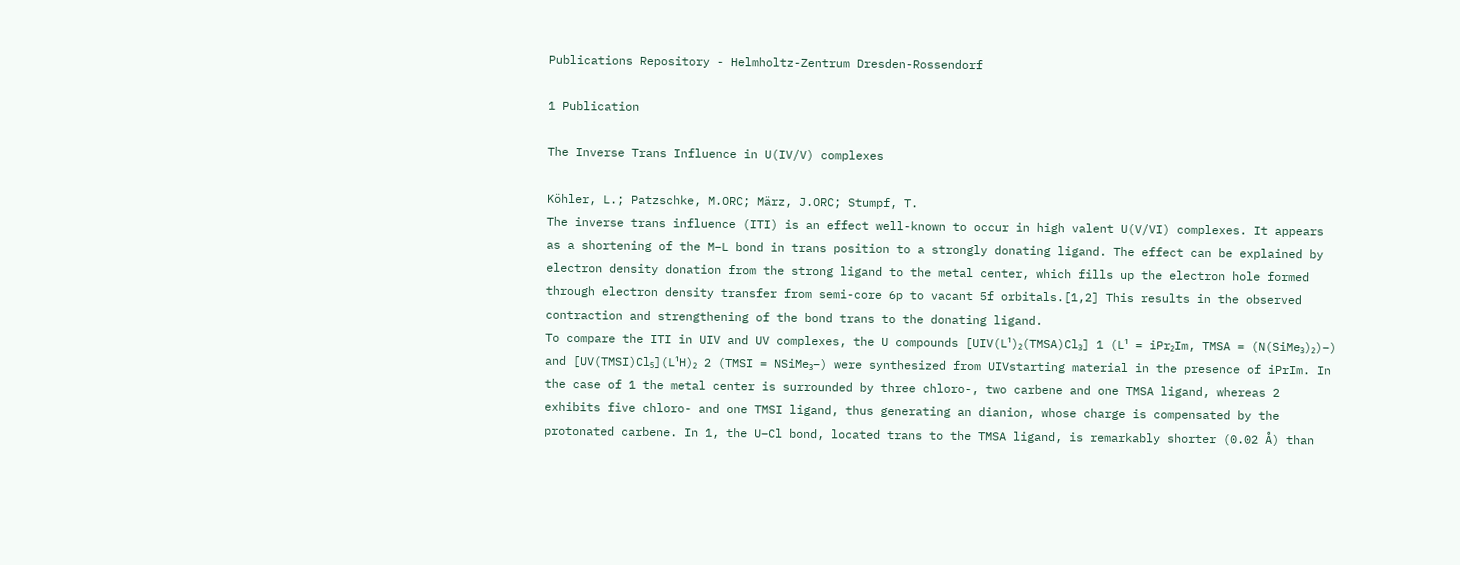Publications Repository - Helmholtz-Zentrum Dresden-Rossendorf

1 Publication

The Inverse Trans Influence in U(IV/V) complexes

Köhler, L.; Patzschke, M.ORC; März, J.ORC; Stumpf, T.
The inverse trans influence (ITI) is an effect well-known to occur in high valent U(V/VI) complexes. It appears as a shortening of the M–L bond in trans position to a strongly donating ligand. The effect can be explained by electron density donation from the strong ligand to the metal center, which fills up the electron hole formed through electron density transfer from semi-core 6p to vacant 5f orbitals.[1,2] This results in the observed contraction and strengthening of the bond trans to the donating ligand.
To compare the ITI in UIV and UV complexes, the U compounds [UIV(L¹)₂(TMSA)Cl₃] 1 (L¹ = iPr₂Im, TMSA = (N(SiMe₃)₂)−) and [UV(TMSI)Cl₅](L¹H)₂ 2 (TMSI = NSiMe₃−) were synthesized from UIVstarting material in the presence of iPrIm. In the case of 1 the metal center is surrounded by three chloro-, two carbene and one TMSA ligand, whereas 2 exhibits five chloro- and one TMSI ligand, thus generating an dianion, whose charge is compensated by the protonated carbene. In 1, the U–Cl bond, located trans to the TMSA ligand, is remarkably shorter (0.02 Å) than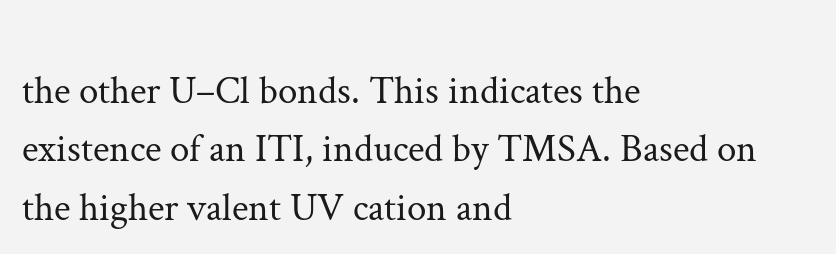the other U–Cl bonds. This indicates the existence of an ITI, induced by TMSA. Based on the higher valent UV cation and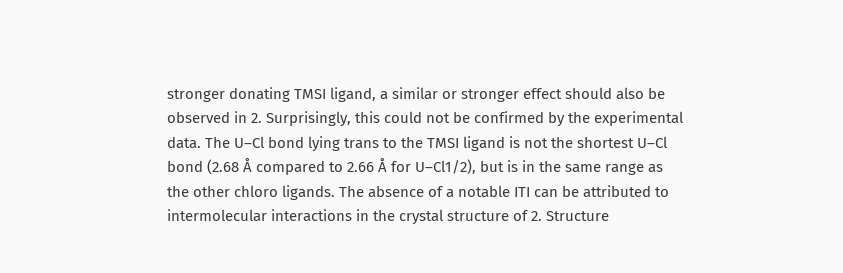stronger donating TMSI ligand, a similar or stronger effect should also be observed in 2. Surprisingly, this could not be confirmed by the experimental data. The U–Cl bond lying trans to the TMSI ligand is not the shortest U–Cl bond (2.68 Å compared to 2.66 Å for U–Cl1/2), but is in the same range as the other chloro ligands. The absence of a notable ITI can be attributed to intermolecular interactions in the crystal structure of 2. Structure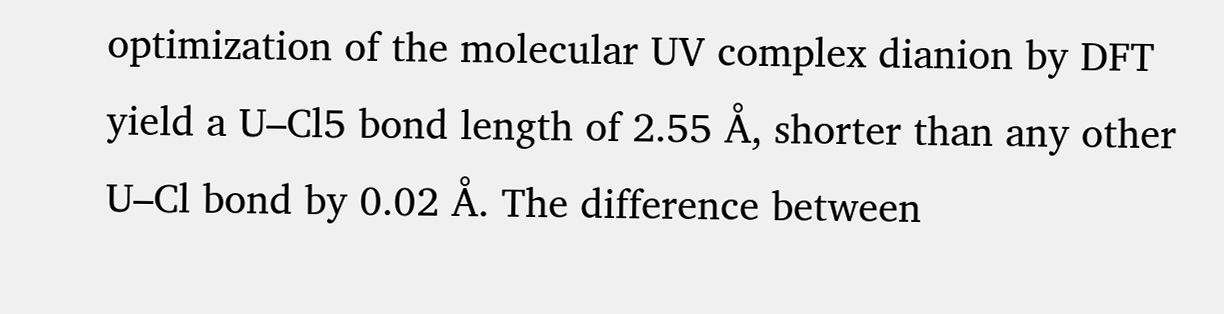optimization of the molecular UV complex dianion by DFT yield a U–Cl5 bond length of 2.55 Å, shorter than any other U–Cl bond by 0.02 Å. The difference between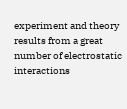experiment and theory results from a great number of electrostatic interactions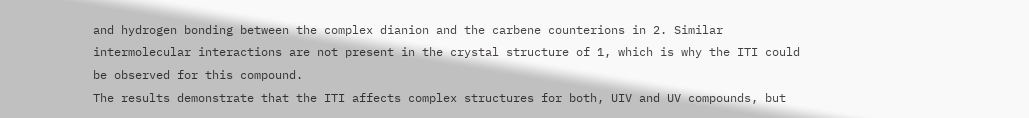and hydrogen bonding between the complex dianion and the carbene counterions in 2. Similar intermolecular interactions are not present in the crystal structure of 1, which is why the ITI could be observed for this compound.
The results demonstrate that the ITI affects complex structures for both, UIV and UV compounds, but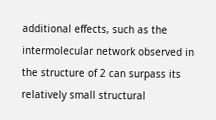additional effects, such as the intermolecular network observed in the structure of 2 can surpass its relatively small structural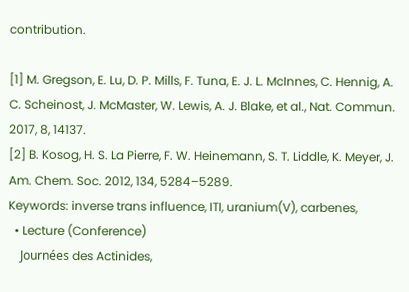contribution.

[1] M. Gregson, E. Lu, D. P. Mills, F. Tuna, E. J. L. McInnes, C. Hennig, A. C. Scheinost, J. McMaster, W. Lewis, A. J. Blake, et al., Nat. Commun. 2017, 8, 14137.
[2] B. Kosog, H. S. La Pierre, F. W. Heinemann, S. T. Liddle, K. Meyer, J. Am. Chem. Soc. 2012, 134, 5284–5289.
Keywords: inverse trans influence, ITI, uranium(V), carbenes,
  • Lecture (Conference)
    Journées des Actinides,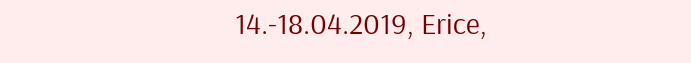14.-18.04.2019, Erice,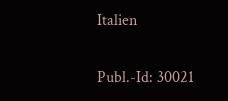Italien

Publ.-Id: 30021